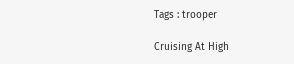Tags : trooper

Cruising At High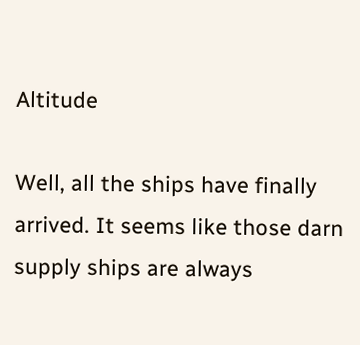Altitude

Well, all the ships have finally arrived. It seems like those darn supply ships are always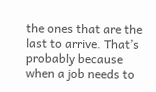the ones that are the last to arrive. That’s probably because when a job needs to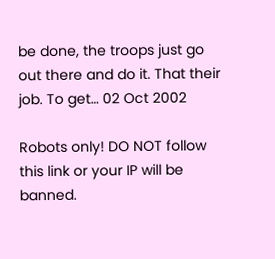be done, the troops just go out there and do it. That their job. To get… 02 Oct 2002

Robots only! DO NOT follow this link or your IP will be banned.